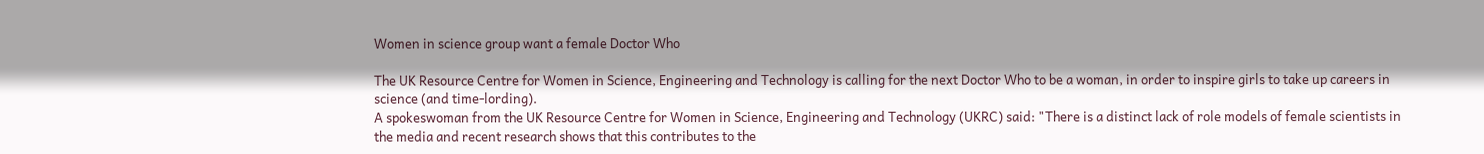Women in science group want a female Doctor Who

The UK Resource Centre for Women in Science, Engineering and Technology is calling for the next Doctor Who to be a woman, in order to inspire girls to take up careers in science (and time-lording).
A spokeswoman from the UK Resource Centre for Women in Science, Engineering and Technology (UKRC) said: "There is a distinct lack of role models of female scientists in the media and recent research shows that this contributes to the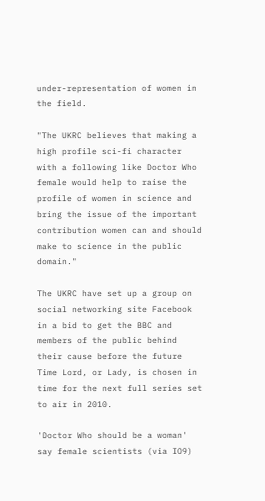under-representation of women in the field.

"The UKRC believes that making a high profile sci-fi character with a following like Doctor Who female would help to raise the profile of women in science and bring the issue of the important contribution women can and should make to science in the public domain."

The UKRC have set up a group on social networking site Facebook in a bid to get the BBC and members of the public behind their cause before the future Time Lord, or Lady, is chosen in time for the next full series set to air in 2010.

'Doctor Who should be a woman' say female scientists (via IO9)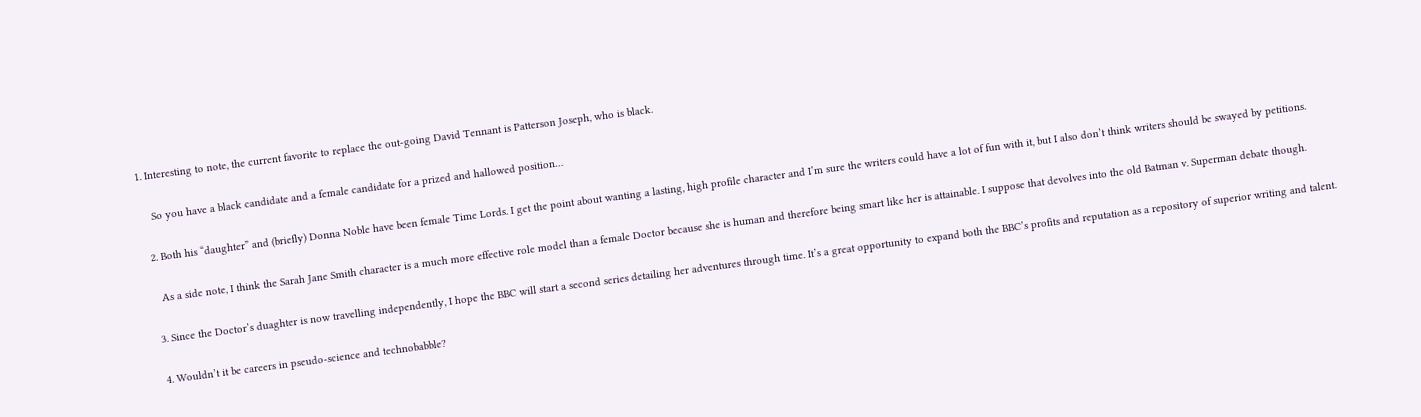1. Interesting to note, the current favorite to replace the out-going David Tennant is Patterson Joseph, who is black.

    So you have a black candidate and a female candidate for a prized and hallowed position…

  2. Both his “daughter” and (briefly) Donna Noble have been female Time Lords. I get the point about wanting a lasting, high profile character and I’m sure the writers could have a lot of fun with it, but I also don’t think writers should be swayed by petitions.

    As a side note, I think the Sarah Jane Smith character is a much more effective role model than a female Doctor because she is human and therefore being smart like her is attainable. I suppose that devolves into the old Batman v. Superman debate though.

  3. Since the Doctor’s duaghter is now travelling independently, I hope the BBC will start a second series detailing her adventures through time. It’s a great opportunity to expand both the BBC’s profits and reputation as a repository of superior writing and talent.

  4. Wouldn’t it be careers in pseudo-science and technobabble?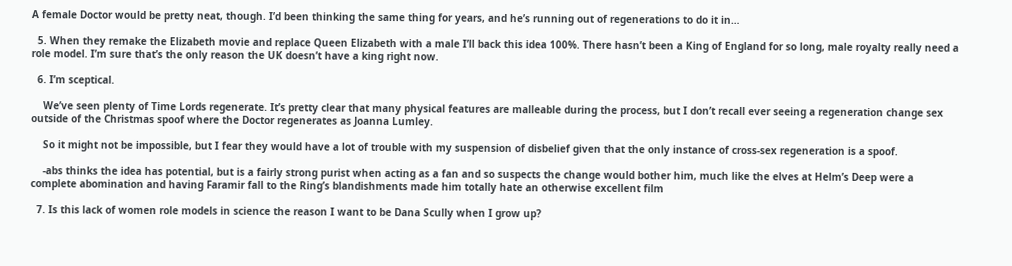A female Doctor would be pretty neat, though. I’d been thinking the same thing for years, and he’s running out of regenerations to do it in…

  5. When they remake the Elizabeth movie and replace Queen Elizabeth with a male I’ll back this idea 100%. There hasn’t been a King of England for so long, male royalty really need a role model. I’m sure that’s the only reason the UK doesn’t have a king right now.

  6. I’m sceptical.

    We’ve seen plenty of Time Lords regenerate. It’s pretty clear that many physical features are malleable during the process, but I don’t recall ever seeing a regeneration change sex outside of the Christmas spoof where the Doctor regenerates as Joanna Lumley.

    So it might not be impossible, but I fear they would have a lot of trouble with my suspension of disbelief given that the only instance of cross-sex regeneration is a spoof.

    -abs thinks the idea has potential, but is a fairly strong purist when acting as a fan and so suspects the change would bother him, much like the elves at Helm’s Deep were a complete abomination and having Faramir fall to the Ring’s blandishments made him totally hate an otherwise excellent film

  7. Is this lack of women role models in science the reason I want to be Dana Scully when I grow up?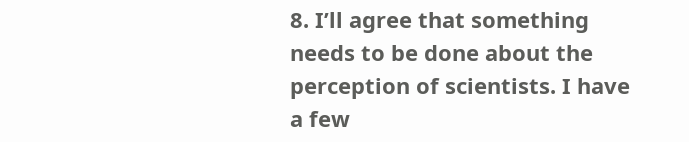8. I’ll agree that something needs to be done about the perception of scientists. I have a few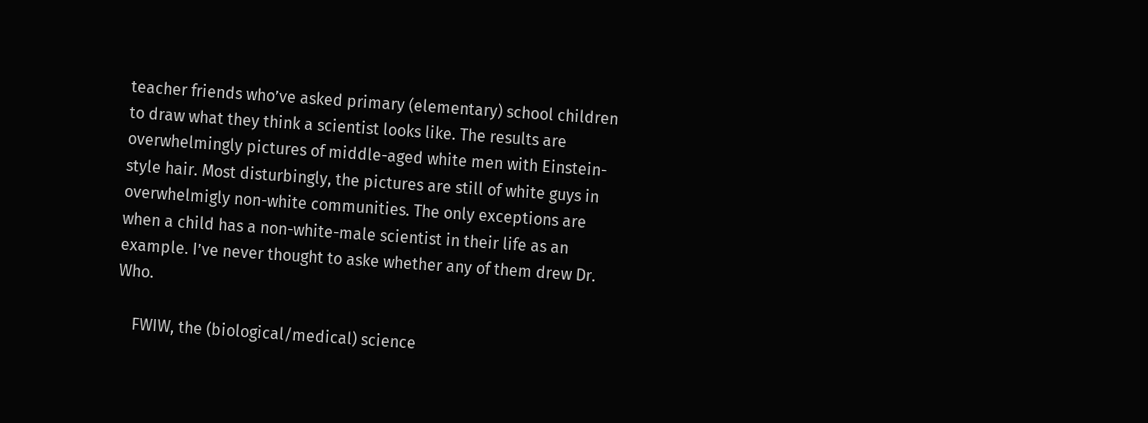teacher friends who’ve asked primary (elementary) school children to draw what they think a scientist looks like. The results are overwhelmingly pictures of middle-aged white men with Einstein-style hair. Most disturbingly, the pictures are still of white guys in overwhelmigly non-white communities. The only exceptions are when a child has a non-white-male scientist in their life as an example. I’ve never thought to aske whether any of them drew Dr. Who.

    FWIW, the (biological/medical) science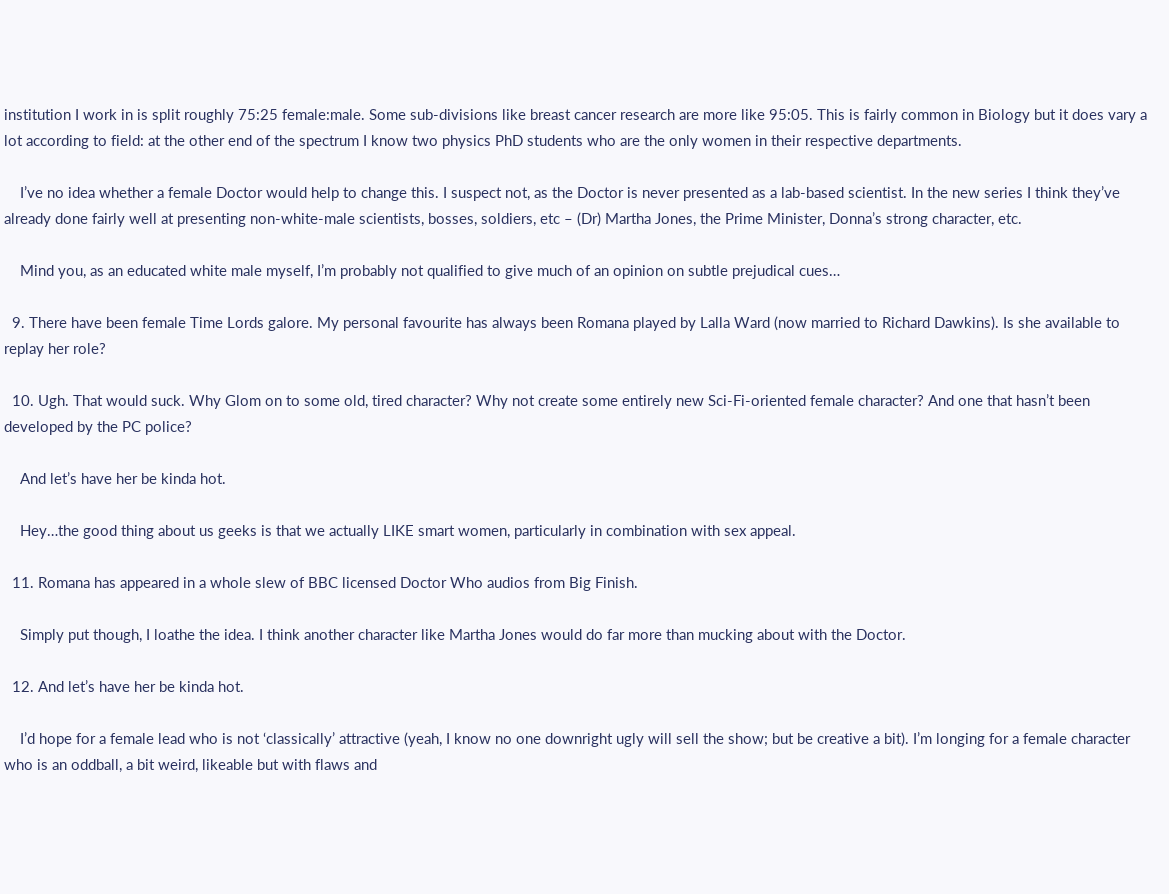institution I work in is split roughly 75:25 female:male. Some sub-divisions like breast cancer research are more like 95:05. This is fairly common in Biology but it does vary a lot according to field: at the other end of the spectrum I know two physics PhD students who are the only women in their respective departments.

    I’ve no idea whether a female Doctor would help to change this. I suspect not, as the Doctor is never presented as a lab-based scientist. In the new series I think they’ve already done fairly well at presenting non-white-male scientists, bosses, soldiers, etc – (Dr) Martha Jones, the Prime Minister, Donna’s strong character, etc.

    Mind you, as an educated white male myself, I’m probably not qualified to give much of an opinion on subtle prejudical cues…

  9. There have been female Time Lords galore. My personal favourite has always been Romana played by Lalla Ward (now married to Richard Dawkins). Is she available to replay her role?

  10. Ugh. That would suck. Why Glom on to some old, tired character? Why not create some entirely new Sci-Fi-oriented female character? And one that hasn’t been developed by the PC police?

    And let’s have her be kinda hot.

    Hey…the good thing about us geeks is that we actually LIKE smart women, particularly in combination with sex appeal.

  11. Romana has appeared in a whole slew of BBC licensed Doctor Who audios from Big Finish.

    Simply put though, I loathe the idea. I think another character like Martha Jones would do far more than mucking about with the Doctor.

  12. And let’s have her be kinda hot.

    I’d hope for a female lead who is not ‘classically’ attractive (yeah, I know no one downright ugly will sell the show; but be creative a bit). I’m longing for a female character who is an oddball, a bit weird, likeable but with flaws and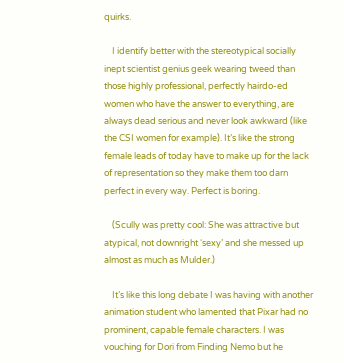quirks.

    I identify better with the stereotypical socially inept scientist genius geek wearing tweed than those highly professional, perfectly hairdo-ed women who have the answer to everything, are always dead serious and never look awkward (like the CSI women for example). It’s like the strong female leads of today have to make up for the lack of representation so they make them too darn perfect in every way. Perfect is boring.

    (Scully was pretty cool: She was attractive but atypical, not downright ‘sexy’ and she messed up almost as much as Mulder.)

    It’s like this long debate I was having with another animation student who lamented that Pixar had no prominent, capable female characters. I was vouching for Dori from Finding Nemo but he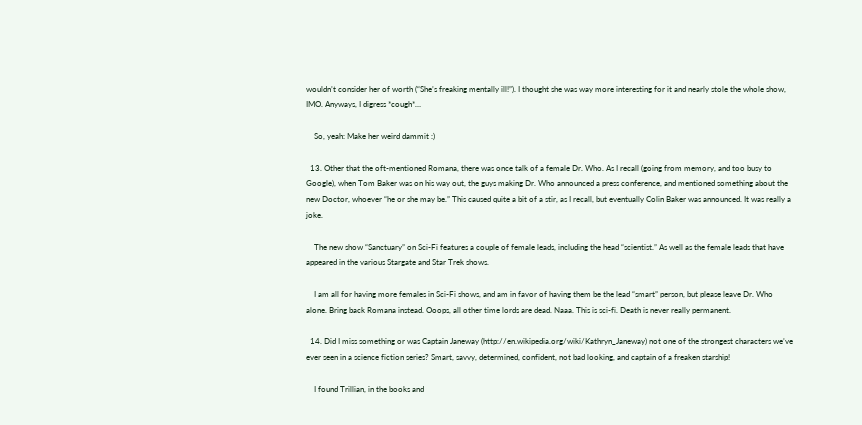wouldn’t consider her of worth (“She’s freaking mentally ill!”). I thought she was way more interesting for it and nearly stole the whole show, IMO. Anyways, I digress *cough*…

    So, yeah: Make her weird dammit :)

  13. Other that the oft-mentioned Romana, there was once talk of a female Dr. Who. As I recall (going from memory, and too busy to Google), when Tom Baker was on his way out, the guys making Dr. Who announced a press conference, and mentioned something about the new Doctor, whoever “he or she may be.” This caused quite a bit of a stir, as I recall, but eventually Colin Baker was announced. It was really a joke.

    The new show “Sanctuary” on Sci-Fi features a couple of female leads, including the head “scientist.” As well as the female leads that have appeared in the various Stargate and Star Trek shows.

    I am all for having more females in Sci-Fi shows, and am in favor of having them be the lead “smart” person, but please leave Dr. Who alone. Bring back Romana instead. Ooops, all other time lords are dead. Naaa. This is sci-fi. Death is never really permanent.

  14. Did I miss something or was Captain Janeway (http://en.wikipedia.org/wiki/Kathryn_Janeway) not one of the strongest characters we’ve ever seen in a science fiction series? Smart, savvy, determined, confident, not bad looking, and captain of a freaken starship!

    I found Trillian, in the books and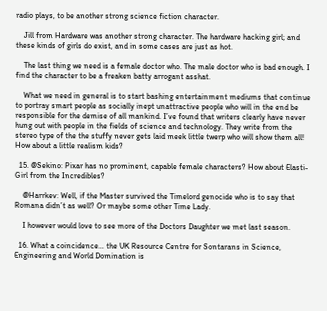radio plays, to be another strong science fiction character.

    Jill from Hardware was another strong character. The hardware hacking girl; and these kinds of girls do exist, and in some cases are just as hot.

    The last thing we need is a female doctor who. The male doctor who is bad enough. I find the character to be a freaken batty arrogant asshat.

    What we need in general is to start bashing entertainment mediums that continue to portray smart people as socially inept unattractive people who will in the end be responsible for the demise of all mankind. I’ve found that writers clearly have never hung out with people in the fields of science and technology. They write from the stereo type of the the stuffy never gets laid meek little twerp who will show them all! How about a little realism kids?

  15. @Sekino: Pixar has no prominent, capable female characters? How about Elasti-Girl from the Incredibles?

    @Harrkev: Well, if the Master survived the Timelord genocide who is to say that Romana didn’t as well? Or maybe some other Time Lady.

    I however would love to see more of the Doctors Daughter we met last season.

  16. What a coincidence… the UK Resource Centre for Sontarans in Science, Engineering and World Domination is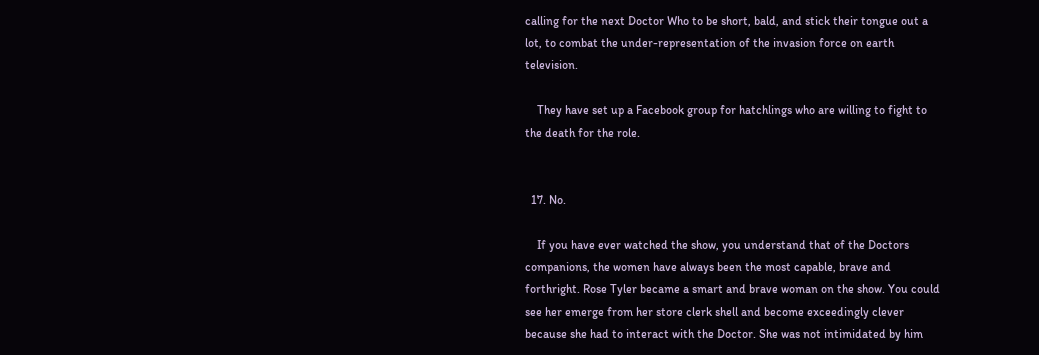calling for the next Doctor Who to be short, bald, and stick their tongue out a lot, to combat the under-representation of the invasion force on earth television.

    They have set up a Facebook group for hatchlings who are willing to fight to the death for the role.


  17. No.

    If you have ever watched the show, you understand that of the Doctors companions, the women have always been the most capable, brave and forthright. Rose Tyler became a smart and brave woman on the show. You could see her emerge from her store clerk shell and become exceedingly clever because she had to interact with the Doctor. She was not intimidated by him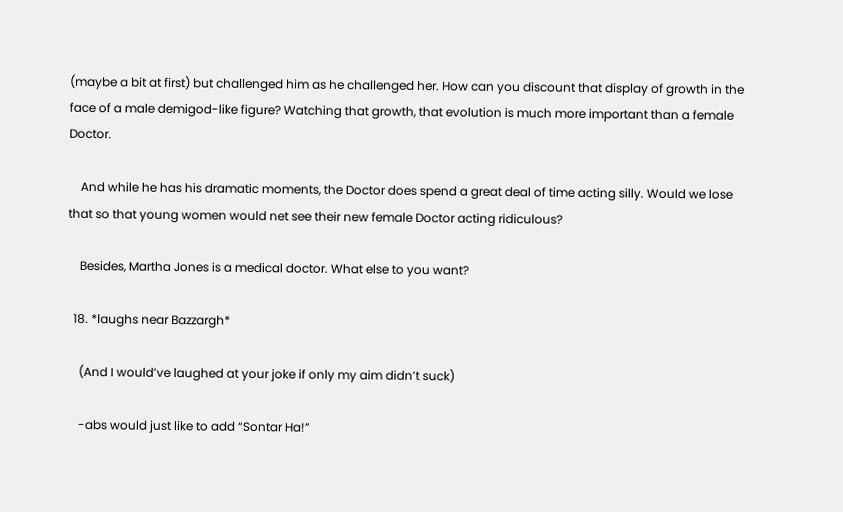(maybe a bit at first) but challenged him as he challenged her. How can you discount that display of growth in the face of a male demigod-like figure? Watching that growth, that evolution is much more important than a female Doctor.

    And while he has his dramatic moments, the Doctor does spend a great deal of time acting silly. Would we lose that so that young women would net see their new female Doctor acting ridiculous?

    Besides, Martha Jones is a medical doctor. What else to you want?

  18. *laughs near Bazzargh*

    (And I would’ve laughed at your joke if only my aim didn’t suck)

    -abs would just like to add “Sontar Ha!”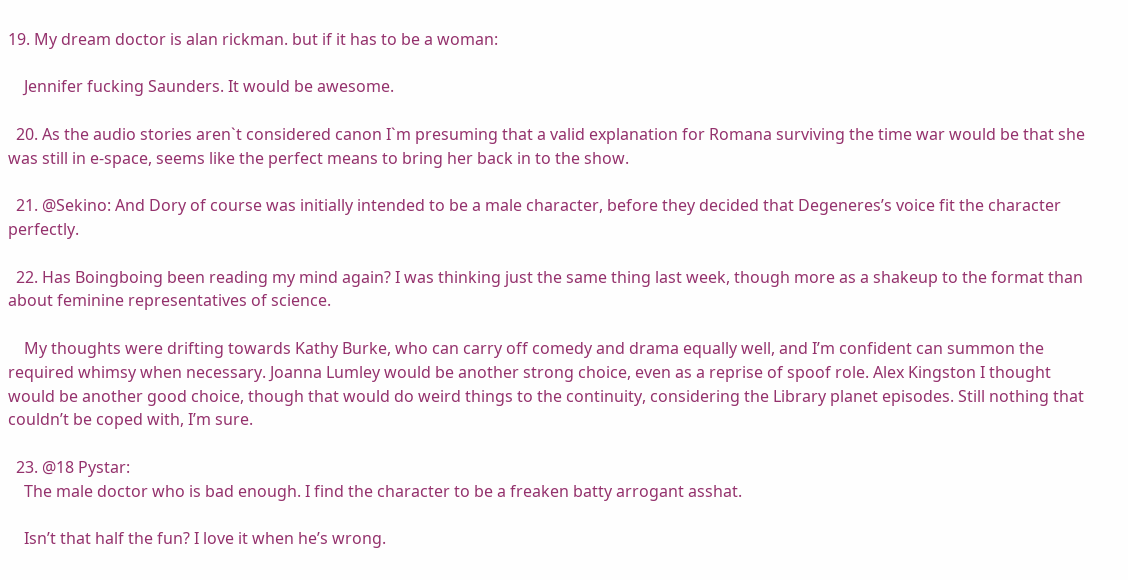19. My dream doctor is alan rickman. but if it has to be a woman:

    Jennifer fucking Saunders. It would be awesome.

  20. As the audio stories aren`t considered canon I`m presuming that a valid explanation for Romana surviving the time war would be that she was still in e-space, seems like the perfect means to bring her back in to the show.

  21. @Sekino: And Dory of course was initially intended to be a male character, before they decided that Degeneres’s voice fit the character perfectly.

  22. Has Boingboing been reading my mind again? I was thinking just the same thing last week, though more as a shakeup to the format than about feminine representatives of science.

    My thoughts were drifting towards Kathy Burke, who can carry off comedy and drama equally well, and I’m confident can summon the required whimsy when necessary. Joanna Lumley would be another strong choice, even as a reprise of spoof role. Alex Kingston I thought would be another good choice, though that would do weird things to the continuity, considering the Library planet episodes. Still nothing that couldn’t be coped with, I’m sure.

  23. @18 Pystar:
    The male doctor who is bad enough. I find the character to be a freaken batty arrogant asshat.

    Isn’t that half the fun? I love it when he’s wrong.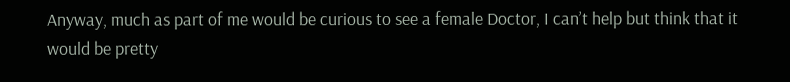Anyway, much as part of me would be curious to see a female Doctor, I can’t help but think that it would be pretty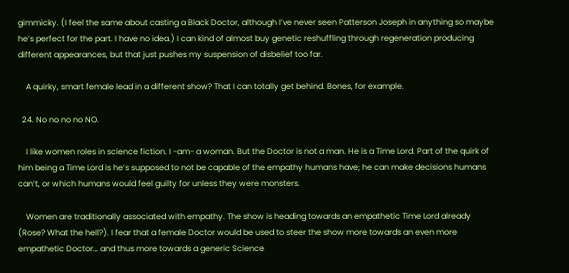gimmicky. (I feel the same about casting a Black Doctor, although I’ve never seen Patterson Joseph in anything so maybe he’s perfect for the part. I have no idea.) I can kind of almost buy genetic reshuffling through regeneration producing different appearances, but that just pushes my suspension of disbelief too far.

    A quirky, smart female lead in a different show? That I can totally get behind. Bones, for example.

  24. No no no no NO.

    I like women roles in science fiction. I -am- a woman. But the Doctor is not a man. He is a Time Lord. Part of the quirk of him being a Time Lord is he’s supposed to not be capable of the empathy humans have; he can make decisions humans can’t, or which humans would feel guilty for unless they were monsters.

    Women are traditionally associated with empathy. The show is heading towards an empathetic Time Lord already (Rose? What the hell?). I fear that a female Doctor would be used to steer the show more towards an even more empathetic Doctor… and thus more towards a generic Science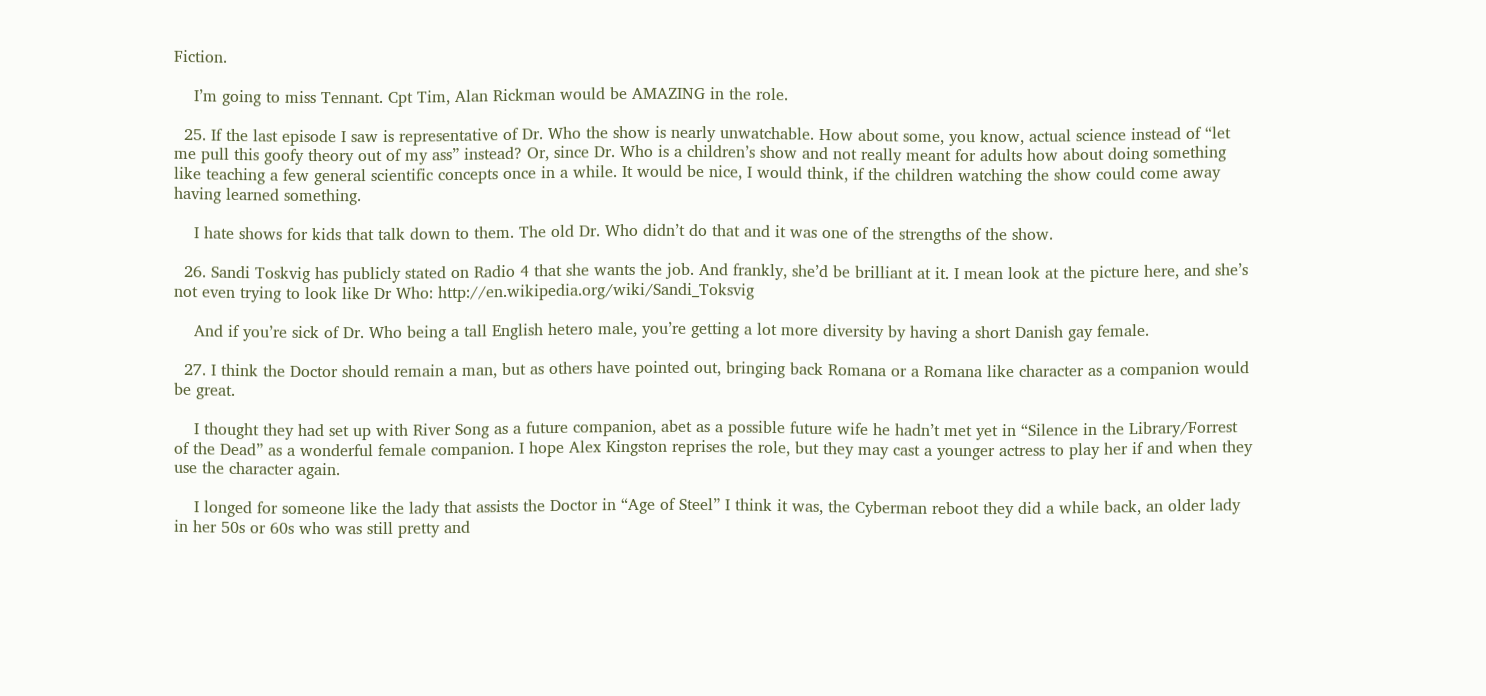Fiction.

    I’m going to miss Tennant. Cpt Tim, Alan Rickman would be AMAZING in the role.

  25. If the last episode I saw is representative of Dr. Who the show is nearly unwatchable. How about some, you know, actual science instead of “let me pull this goofy theory out of my ass” instead? Or, since Dr. Who is a children’s show and not really meant for adults how about doing something like teaching a few general scientific concepts once in a while. It would be nice, I would think, if the children watching the show could come away having learned something.

    I hate shows for kids that talk down to them. The old Dr. Who didn’t do that and it was one of the strengths of the show.

  26. Sandi Toskvig has publicly stated on Radio 4 that she wants the job. And frankly, she’d be brilliant at it. I mean look at the picture here, and she’s not even trying to look like Dr Who: http://en.wikipedia.org/wiki/Sandi_Toksvig

    And if you’re sick of Dr. Who being a tall English hetero male, you’re getting a lot more diversity by having a short Danish gay female.

  27. I think the Doctor should remain a man, but as others have pointed out, bringing back Romana or a Romana like character as a companion would be great.

    I thought they had set up with River Song as a future companion, abet as a possible future wife he hadn’t met yet in “Silence in the Library/Forrest of the Dead” as a wonderful female companion. I hope Alex Kingston reprises the role, but they may cast a younger actress to play her if and when they use the character again.

    I longed for someone like the lady that assists the Doctor in “Age of Steel” I think it was, the Cyberman reboot they did a while back, an older lady in her 50s or 60s who was still pretty and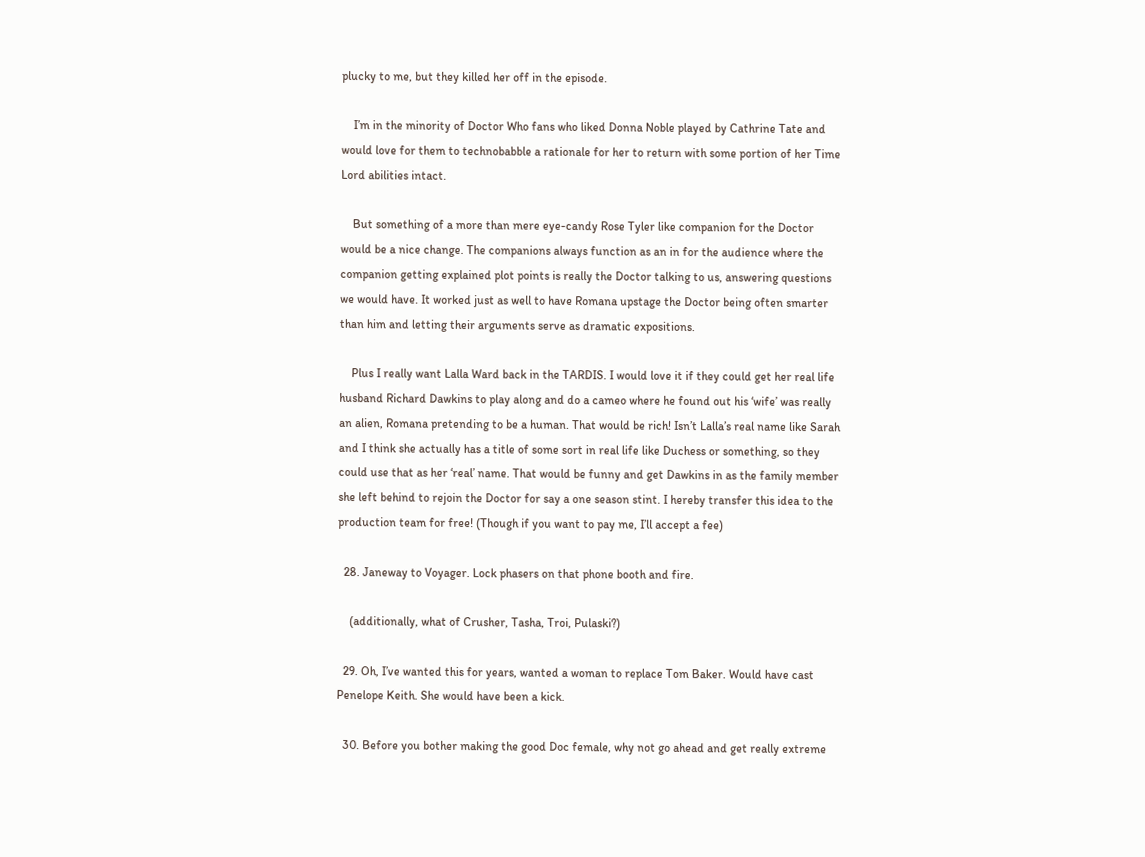plucky to me, but they killed her off in the episode.

    I’m in the minority of Doctor Who fans who liked Donna Noble played by Cathrine Tate and would love for them to technobabble a rationale for her to return with some portion of her Time Lord abilities intact.

    But something of a more than mere eye-candy Rose Tyler like companion for the Doctor would be a nice change. The companions always function as an in for the audience where the companion getting explained plot points is really the Doctor talking to us, answering questions we would have. It worked just as well to have Romana upstage the Doctor being often smarter than him and letting their arguments serve as dramatic expositions.

    Plus I really want Lalla Ward back in the TARDIS. I would love it if they could get her real life husband Richard Dawkins to play along and do a cameo where he found out his ‘wife’ was really an alien, Romana pretending to be a human. That would be rich! Isn’t Lalla’s real name like Sarah and I think she actually has a title of some sort in real life like Duchess or something, so they could use that as her ‘real’ name. That would be funny and get Dawkins in as the family member she left behind to rejoin the Doctor for say a one season stint. I hereby transfer this idea to the production team for free! (Though if you want to pay me, I’ll accept a fee)

  28. Janeway to Voyager. Lock phasers on that phone booth and fire.

    (additionally, what of Crusher, Tasha, Troi, Pulaski?)

  29. Oh, I’ve wanted this for years, wanted a woman to replace Tom Baker. Would have cast Penelope Keith. She would have been a kick.

  30. Before you bother making the good Doc female, why not go ahead and get really extreme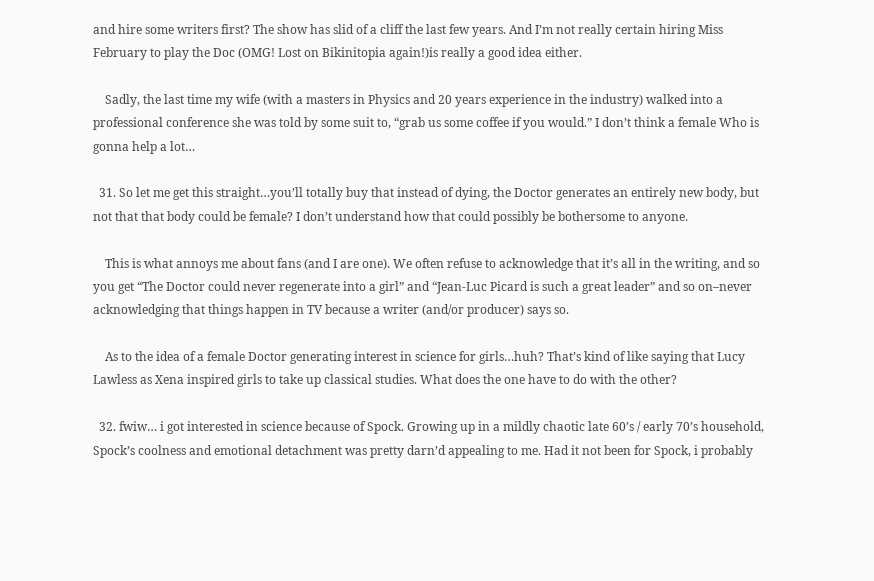and hire some writers first? The show has slid of a cliff the last few years. And I’m not really certain hiring Miss February to play the Doc (OMG! Lost on Bikinitopia again!)is really a good idea either.

    Sadly, the last time my wife (with a masters in Physics and 20 years experience in the industry) walked into a professional conference she was told by some suit to, “grab us some coffee if you would.” I don’t think a female Who is gonna help a lot…

  31. So let me get this straight…you’ll totally buy that instead of dying, the Doctor generates an entirely new body, but not that that body could be female? I don’t understand how that could possibly be bothersome to anyone.

    This is what annoys me about fans (and I are one). We often refuse to acknowledge that it’s all in the writing, and so you get “The Doctor could never regenerate into a girl” and “Jean-Luc Picard is such a great leader” and so on–never acknowledging that things happen in TV because a writer (and/or producer) says so.

    As to the idea of a female Doctor generating interest in science for girls…huh? That’s kind of like saying that Lucy Lawless as Xena inspired girls to take up classical studies. What does the one have to do with the other?

  32. fwiw… i got interested in science because of Spock. Growing up in a mildly chaotic late 60’s / early 70’s household, Spock’s coolness and emotional detachment was pretty darn’d appealing to me. Had it not been for Spock, i probably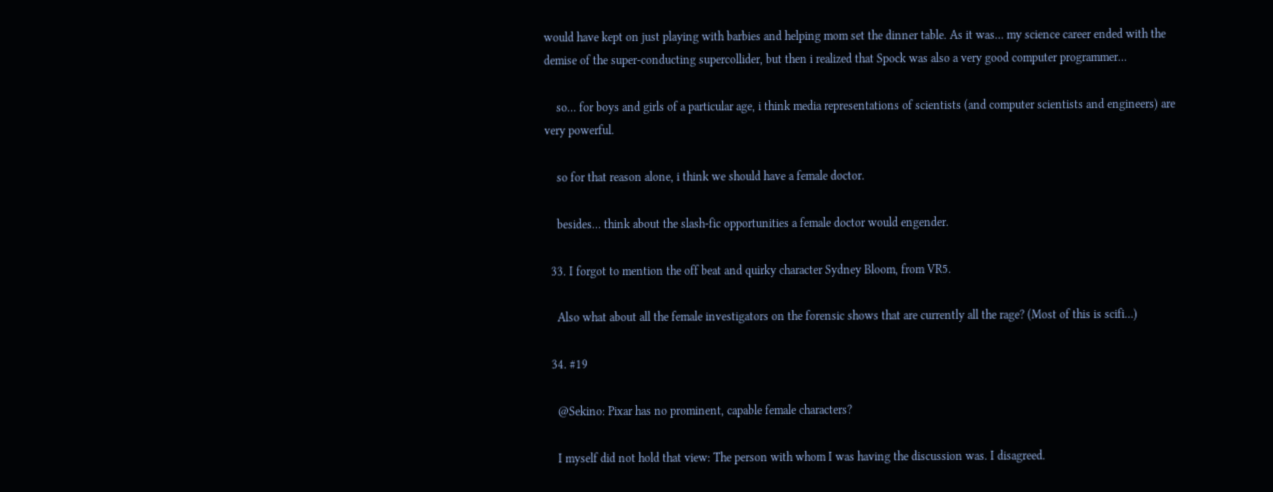would have kept on just playing with barbies and helping mom set the dinner table. As it was… my science career ended with the demise of the super-conducting supercollider, but then i realized that Spock was also a very good computer programmer…

    so… for boys and girls of a particular age, i think media representations of scientists (and computer scientists and engineers) are very powerful.

    so for that reason alone, i think we should have a female doctor.

    besides… think about the slash-fic opportunities a female doctor would engender.

  33. I forgot to mention the off beat and quirky character Sydney Bloom, from VR5.

    Also what about all the female investigators on the forensic shows that are currently all the rage? (Most of this is scifi…)

  34. #19

    @Sekino: Pixar has no prominent, capable female characters?

    I myself did not hold that view: The person with whom I was having the discussion was. I disagreed.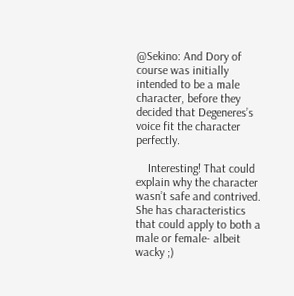@Sekino: And Dory of course was initially intended to be a male character, before they decided that Degeneres’s voice fit the character perfectly.

    Interesting! That could explain why the character wasn’t safe and contrived. She has characteristics that could apply to both a male or female- albeit wacky ;)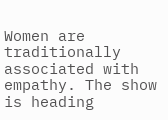Women are traditionally associated with empathy. The show is heading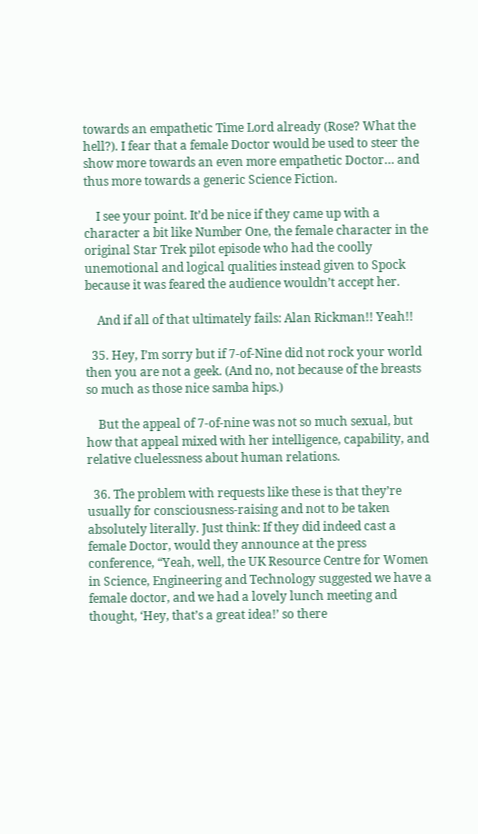towards an empathetic Time Lord already (Rose? What the hell?). I fear that a female Doctor would be used to steer the show more towards an even more empathetic Doctor… and thus more towards a generic Science Fiction.

    I see your point. It’d be nice if they came up with a character a bit like Number One, the female character in the original Star Trek pilot episode who had the coolly unemotional and logical qualities instead given to Spock because it was feared the audience wouldn’t accept her.

    And if all of that ultimately fails: Alan Rickman!! Yeah!!

  35. Hey, I’m sorry but if 7-of-Nine did not rock your world then you are not a geek. (And no, not because of the breasts so much as those nice samba hips.)

    But the appeal of 7-of-nine was not so much sexual, but how that appeal mixed with her intelligence, capability, and relative cluelessness about human relations.

  36. The problem with requests like these is that they’re usually for consciousness-raising and not to be taken absolutely literally. Just think: If they did indeed cast a female Doctor, would they announce at the press conference, “Yeah, well, the UK Resource Centre for Women in Science, Engineering and Technology suggested we have a female doctor, and we had a lovely lunch meeting and thought, ‘Hey, that’s a great idea!’ so there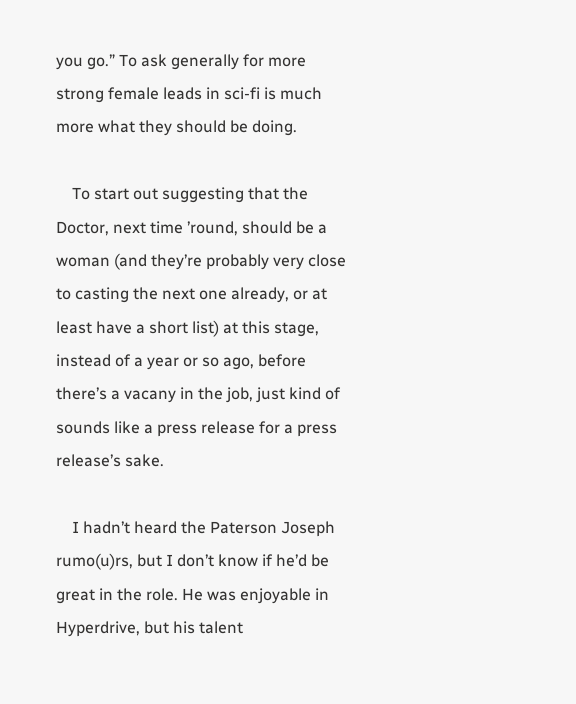you go.” To ask generally for more strong female leads in sci-fi is much more what they should be doing.

    To start out suggesting that the Doctor, next time ’round, should be a woman (and they’re probably very close to casting the next one already, or at least have a short list) at this stage, instead of a year or so ago, before there’s a vacany in the job, just kind of sounds like a press release for a press release’s sake.

    I hadn’t heard the Paterson Joseph rumo(u)rs, but I don’t know if he’d be great in the role. He was enjoyable in Hyperdrive, but his talent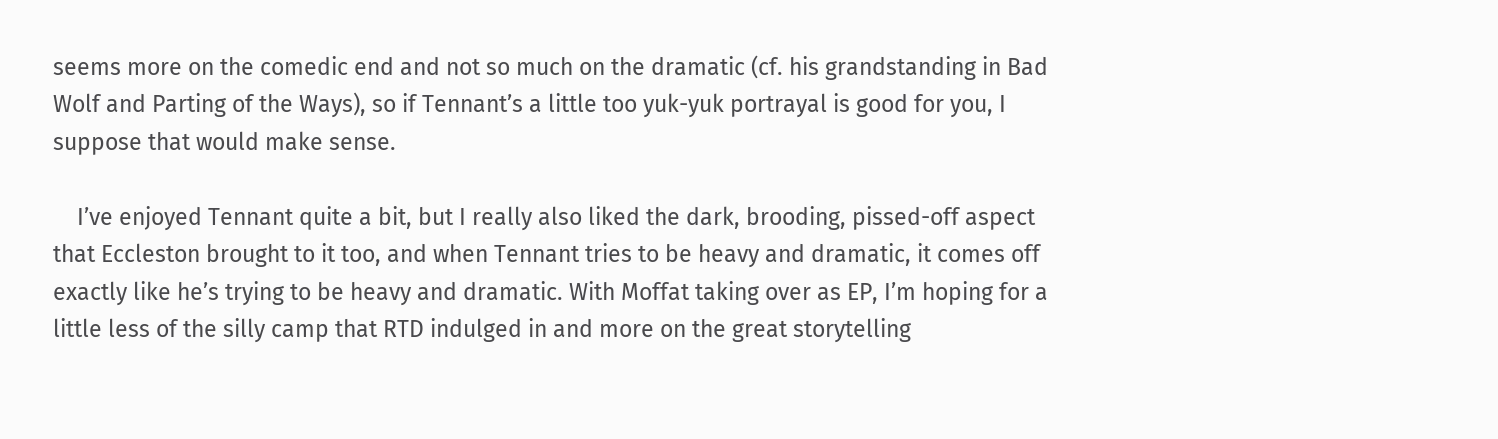seems more on the comedic end and not so much on the dramatic (cf. his grandstanding in Bad Wolf and Parting of the Ways), so if Tennant’s a little too yuk-yuk portrayal is good for you, I suppose that would make sense.

    I’ve enjoyed Tennant quite a bit, but I really also liked the dark, brooding, pissed-off aspect that Eccleston brought to it too, and when Tennant tries to be heavy and dramatic, it comes off exactly like he’s trying to be heavy and dramatic. With Moffat taking over as EP, I’m hoping for a little less of the silly camp that RTD indulged in and more on the great storytelling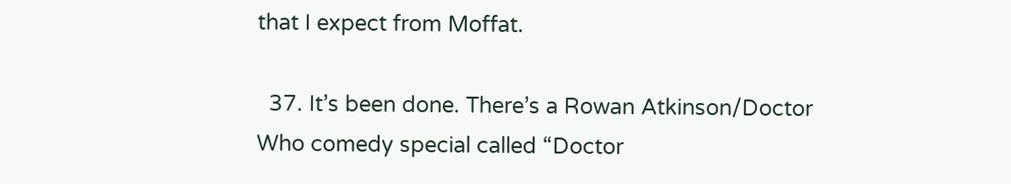that I expect from Moffat.

  37. It’s been done. There’s a Rowan Atkinson/Doctor Who comedy special called “Doctor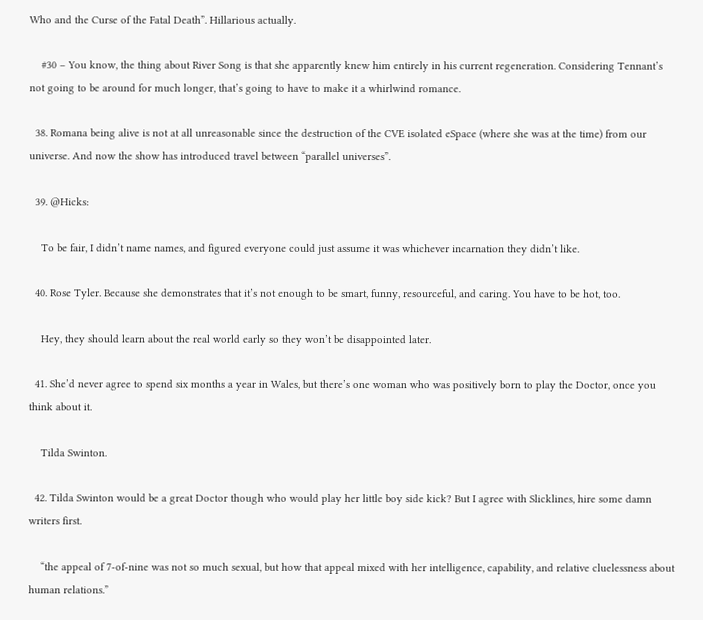Who and the Curse of the Fatal Death”. Hillarious actually.

    #30 – You know, the thing about River Song is that she apparently knew him entirely in his current regeneration. Considering Tennant’s not going to be around for much longer, that’s going to have to make it a whirlwind romance.

  38. Romana being alive is not at all unreasonable since the destruction of the CVE isolated eSpace (where she was at the time) from our universe. And now the show has introduced travel between “parallel universes”.

  39. @Hicks:

    To be fair, I didn’t name names, and figured everyone could just assume it was whichever incarnation they didn’t like.

  40. Rose Tyler. Because she demonstrates that it’s not enough to be smart, funny, resourceful, and caring. You have to be hot, too.

    Hey, they should learn about the real world early so they won’t be disappointed later.

  41. She’d never agree to spend six months a year in Wales, but there’s one woman who was positively born to play the Doctor, once you think about it.

    Tilda Swinton.

  42. Tilda Swinton would be a great Doctor though who would play her little boy side kick? But I agree with Slicklines, hire some damn writers first.

    “the appeal of 7-of-nine was not so much sexual, but how that appeal mixed with her intelligence, capability, and relative cluelessness about human relations.”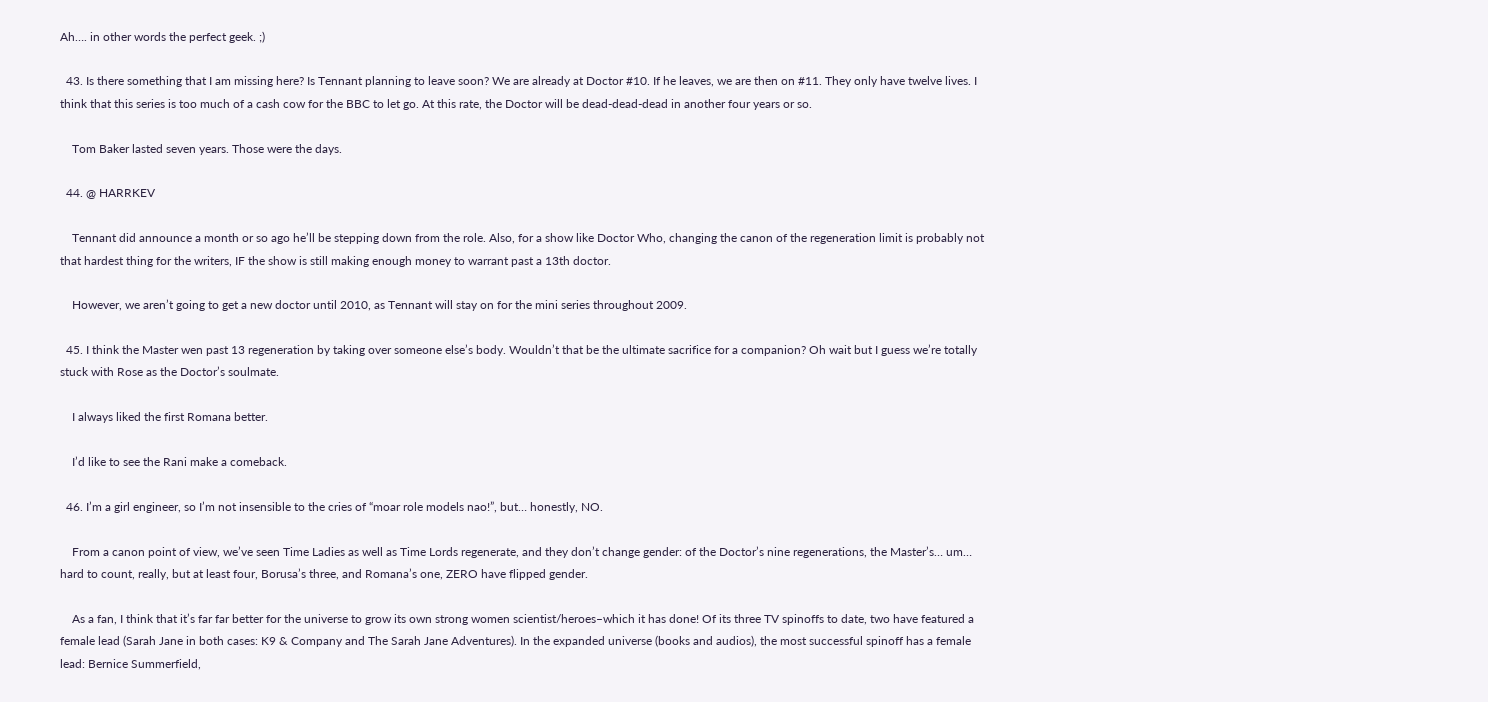Ah…. in other words the perfect geek. ;)

  43. Is there something that I am missing here? Is Tennant planning to leave soon? We are already at Doctor #10. If he leaves, we are then on #11. They only have twelve lives. I think that this series is too much of a cash cow for the BBC to let go. At this rate, the Doctor will be dead-dead-dead in another four years or so.

    Tom Baker lasted seven years. Those were the days.

  44. @ HARRKEV

    Tennant did announce a month or so ago he’ll be stepping down from the role. Also, for a show like Doctor Who, changing the canon of the regeneration limit is probably not that hardest thing for the writers, IF the show is still making enough money to warrant past a 13th doctor.

    However, we aren’t going to get a new doctor until 2010, as Tennant will stay on for the mini series throughout 2009.

  45. I think the Master wen past 13 regeneration by taking over someone else’s body. Wouldn’t that be the ultimate sacrifice for a companion? Oh wait but I guess we’re totally stuck with Rose as the Doctor’s soulmate.

    I always liked the first Romana better.

    I’d like to see the Rani make a comeback.

  46. I’m a girl engineer, so I’m not insensible to the cries of “moar role models nao!”, but… honestly, NO.

    From a canon point of view, we’ve seen Time Ladies as well as Time Lords regenerate, and they don’t change gender: of the Doctor’s nine regenerations, the Master’s… um… hard to count, really, but at least four, Borusa’s three, and Romana’s one, ZERO have flipped gender.

    As a fan, I think that it’s far far better for the universe to grow its own strong women scientist/heroes–which it has done! Of its three TV spinoffs to date, two have featured a female lead (Sarah Jane in both cases: K9 & Company and The Sarah Jane Adventures). In the expanded universe (books and audios), the most successful spinoff has a female lead: Bernice Summerfield,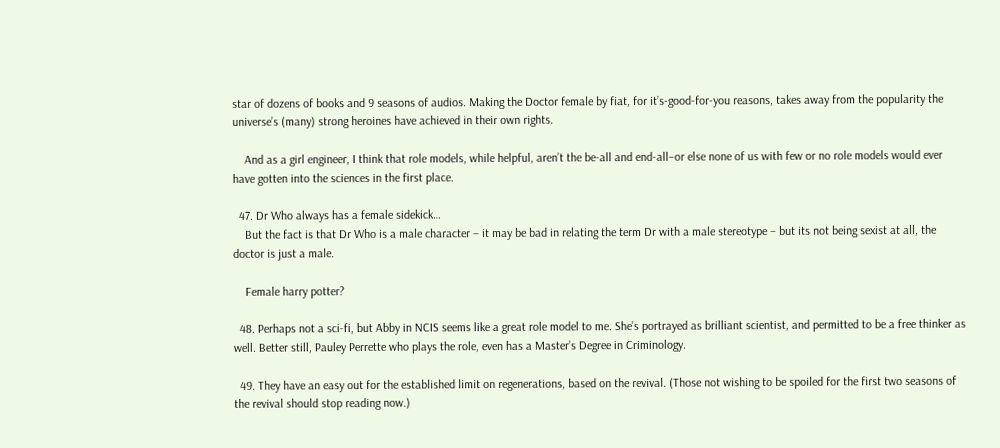star of dozens of books and 9 seasons of audios. Making the Doctor female by fiat, for it’s-good-for-you reasons, takes away from the popularity the universe’s (many) strong heroines have achieved in their own rights.

    And as a girl engineer, I think that role models, while helpful, aren’t the be-all and end-all–or else none of us with few or no role models would ever have gotten into the sciences in the first place.

  47. Dr Who always has a female sidekick…
    But the fact is that Dr Who is a male character – it may be bad in relating the term Dr with a male stereotype – but its not being sexist at all, the doctor is just a male.

    Female harry potter?

  48. Perhaps not a sci-fi, but Abby in NCIS seems like a great role model to me. She’s portrayed as brilliant scientist, and permitted to be a free thinker as well. Better still, Pauley Perrette who plays the role, even has a Master’s Degree in Criminology.

  49. They have an easy out for the established limit on regenerations, based on the revival. (Those not wishing to be spoiled for the first two seasons of the revival should stop reading now.)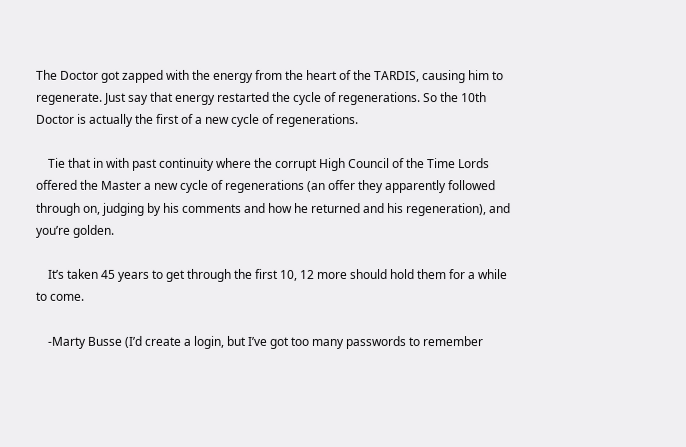The Doctor got zapped with the energy from the heart of the TARDIS, causing him to regenerate. Just say that energy restarted the cycle of regenerations. So the 10th Doctor is actually the first of a new cycle of regenerations.

    Tie that in with past continuity where the corrupt High Council of the Time Lords offered the Master a new cycle of regenerations (an offer they apparently followed through on, judging by his comments and how he returned and his regeneration), and you’re golden.

    It’s taken 45 years to get through the first 10, 12 more should hold them for a while to come.

    -Marty Busse (I’d create a login, but I’ve got too many passwords to remember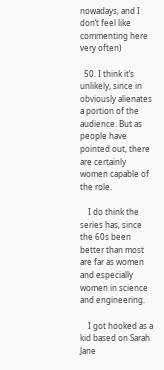nowadays, and I don’t feel like commenting here very often)

  50. I think it’s unlikely, since in obviously alienates a portion of the audience. But as people have pointed out, there are certainly women capable of the role.

    I do think the series has, since the 60s been better than most are far as women and especially women in science and engineering.

    I got hooked as a kid based on Sarah Jane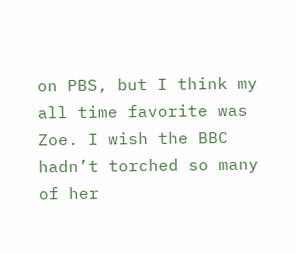on PBS, but I think my all time favorite was Zoe. I wish the BBC hadn’t torched so many of her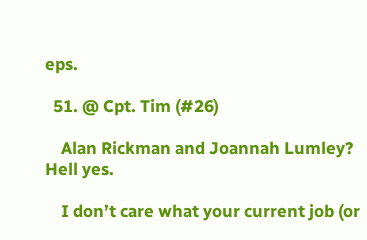eps.

  51. @ Cpt. Tim (#26)

    Alan Rickman and Joannah Lumley? Hell yes.

    I don’t care what your current job (or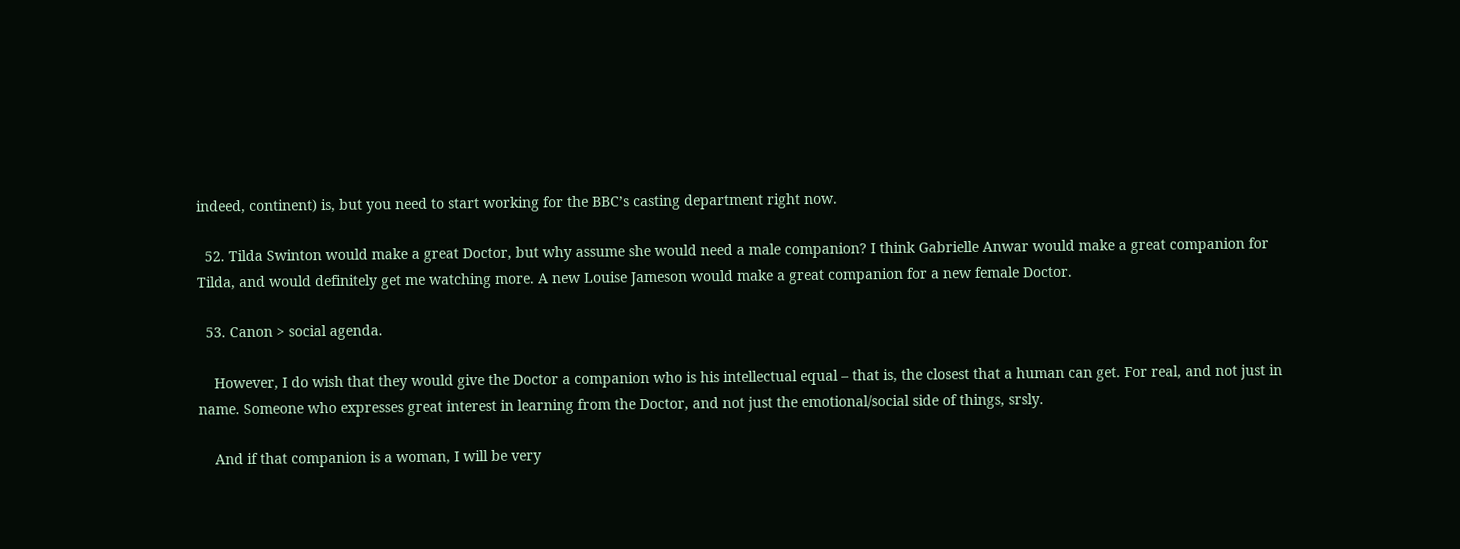indeed, continent) is, but you need to start working for the BBC’s casting department right now.

  52. Tilda Swinton would make a great Doctor, but why assume she would need a male companion? I think Gabrielle Anwar would make a great companion for Tilda, and would definitely get me watching more. A new Louise Jameson would make a great companion for a new female Doctor.

  53. Canon > social agenda.

    However, I do wish that they would give the Doctor a companion who is his intellectual equal – that is, the closest that a human can get. For real, and not just in name. Someone who expresses great interest in learning from the Doctor, and not just the emotional/social side of things, srsly.

    And if that companion is a woman, I will be very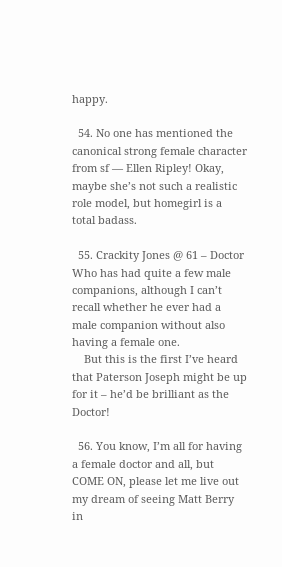happy.

  54. No one has mentioned the canonical strong female character from sf — Ellen Ripley! Okay, maybe she’s not such a realistic role model, but homegirl is a total badass.

  55. Crackity Jones @ 61 – Doctor Who has had quite a few male companions, although I can’t recall whether he ever had a male companion without also having a female one.
    But this is the first I’ve heard that Paterson Joseph might be up for it – he’d be brilliant as the Doctor!

  56. You know, I’m all for having a female doctor and all, but COME ON, please let me live out my dream of seeing Matt Berry in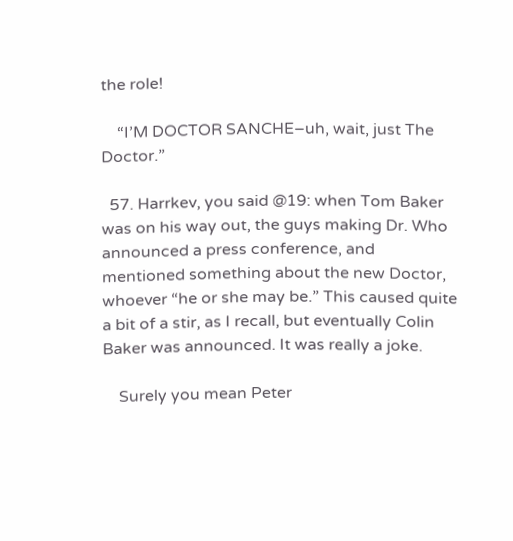the role!

    “I’M DOCTOR SANCHE–uh, wait, just The Doctor.”

  57. Harrkev, you said @19: when Tom Baker was on his way out, the guys making Dr. Who announced a press conference, and mentioned something about the new Doctor, whoever “he or she may be.” This caused quite a bit of a stir, as I recall, but eventually Colin Baker was announced. It was really a joke.

    Surely you mean Peter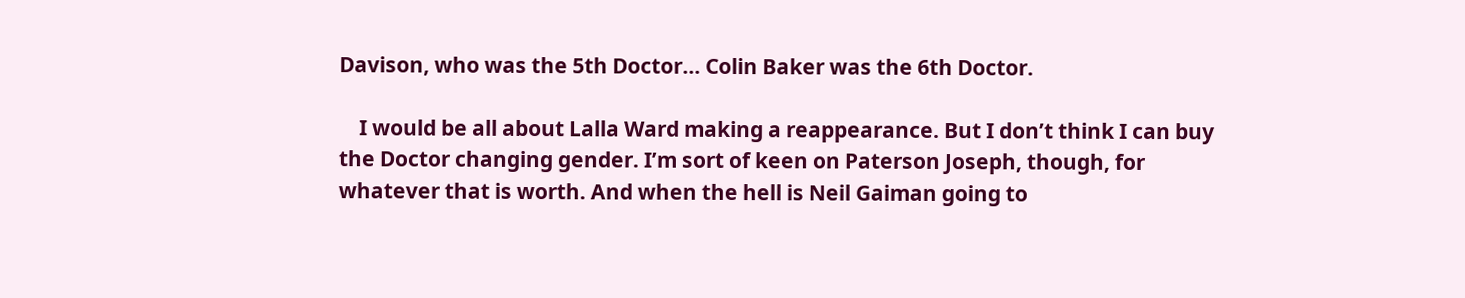Davison, who was the 5th Doctor… Colin Baker was the 6th Doctor.

    I would be all about Lalla Ward making a reappearance. But I don’t think I can buy the Doctor changing gender. I’m sort of keen on Paterson Joseph, though, for whatever that is worth. And when the hell is Neil Gaiman going to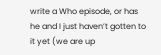write a Who episode, or has he and I just haven’t gotten to it yet (we are up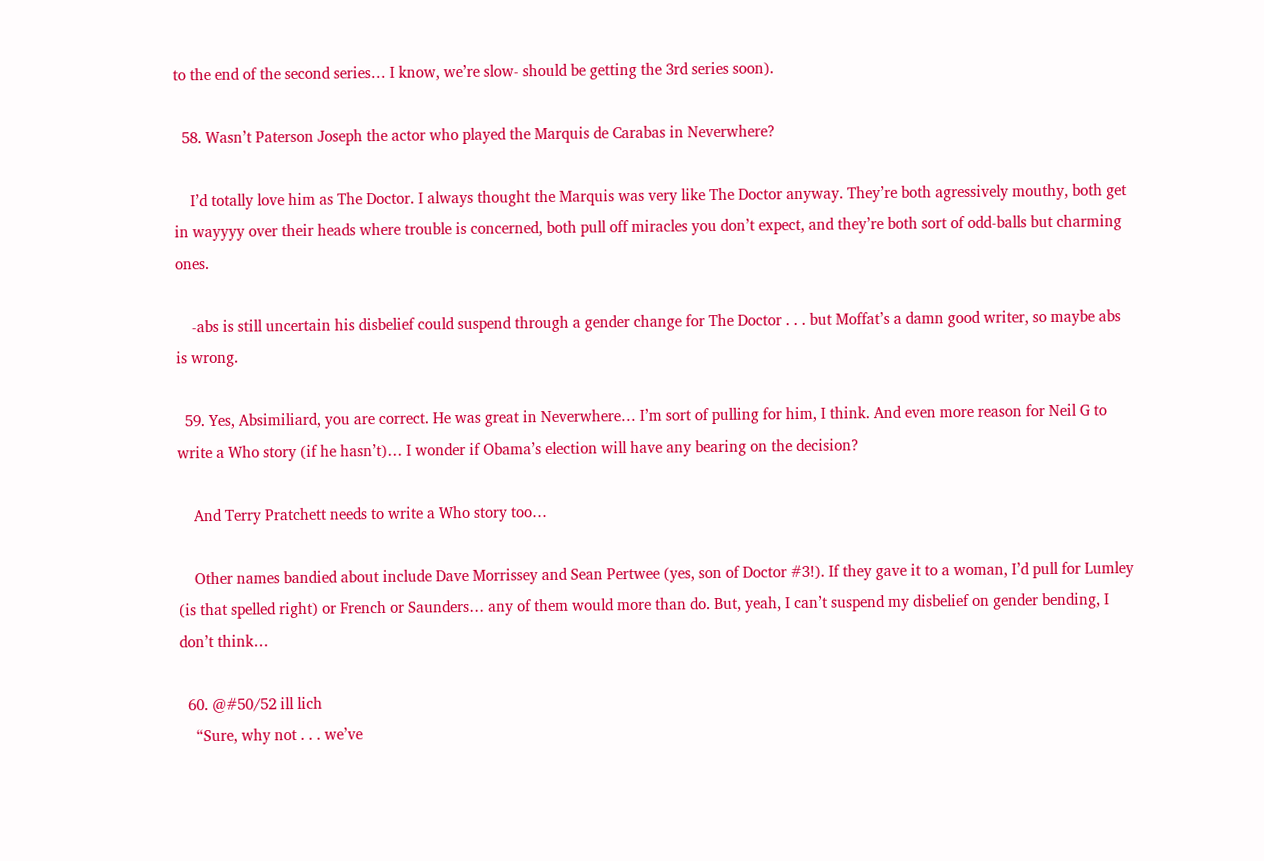to the end of the second series… I know, we’re slow- should be getting the 3rd series soon).

  58. Wasn’t Paterson Joseph the actor who played the Marquis de Carabas in Neverwhere?

    I’d totally love him as The Doctor. I always thought the Marquis was very like The Doctor anyway. They’re both agressively mouthy, both get in wayyyy over their heads where trouble is concerned, both pull off miracles you don’t expect, and they’re both sort of odd-balls but charming ones.

    -abs is still uncertain his disbelief could suspend through a gender change for The Doctor . . . but Moffat’s a damn good writer, so maybe abs is wrong.

  59. Yes, Absimiliard, you are correct. He was great in Neverwhere… I’m sort of pulling for him, I think. And even more reason for Neil G to write a Who story (if he hasn’t)… I wonder if Obama’s election will have any bearing on the decision?

    And Terry Pratchett needs to write a Who story too…

    Other names bandied about include Dave Morrissey and Sean Pertwee (yes, son of Doctor #3!). If they gave it to a woman, I’d pull for Lumley (is that spelled right) or French or Saunders… any of them would more than do. But, yeah, I can’t suspend my disbelief on gender bending, I don’t think…

  60. @#50/52 ill lich
    “Sure, why not . . . we’ve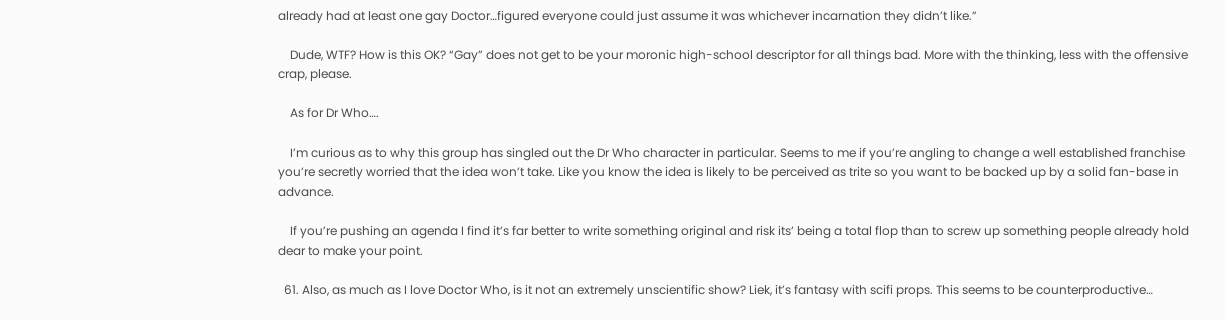already had at least one gay Doctor…figured everyone could just assume it was whichever incarnation they didn’t like.”

    Dude, WTF? How is this OK? “Gay” does not get to be your moronic high-school descriptor for all things bad. More with the thinking, less with the offensive crap, please.

    As for Dr Who….

    I’m curious as to why this group has singled out the Dr Who character in particular. Seems to me if you’re angling to change a well established franchise you’re secretly worried that the idea won’t take. Like you know the idea is likely to be perceived as trite so you want to be backed up by a solid fan-base in advance.

    If you’re pushing an agenda I find it’s far better to write something original and risk its’ being a total flop than to screw up something people already hold dear to make your point.

  61. Also, as much as I love Doctor Who, is it not an extremely unscientific show? Liek, it’s fantasy with scifi props. This seems to be counterproductive…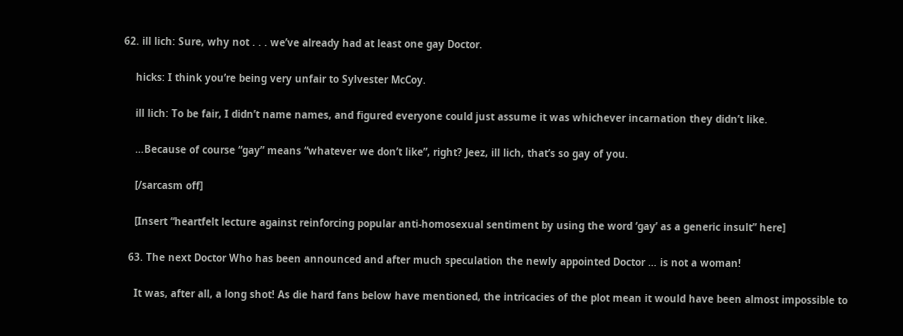62. ill lich: Sure, why not . . . we’ve already had at least one gay Doctor.

    hicks: I think you’re being very unfair to Sylvester McCoy.

    ill lich: To be fair, I didn’t name names, and figured everyone could just assume it was whichever incarnation they didn’t like.

    …Because of course “gay” means “whatever we don’t like”, right? Jeez, ill lich, that’s so gay of you.

    [/sarcasm off]

    [Insert “heartfelt lecture against reinforcing popular anti-homosexual sentiment by using the word ‘gay’ as a generic insult” here]

  63. The next Doctor Who has been announced and after much speculation the newly appointed Doctor … is not a woman!

    It was, after all, a long shot! As die hard fans below have mentioned, the intricacies of the plot mean it would have been almost impossible to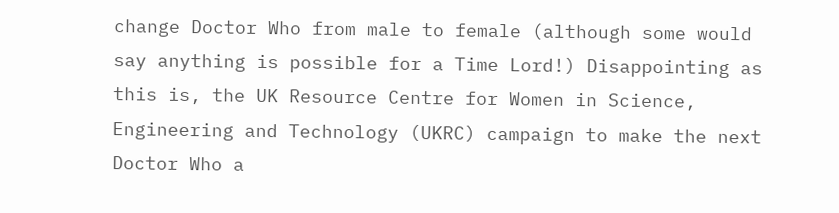change Doctor Who from male to female (although some would say anything is possible for a Time Lord!) Disappointing as this is, the UK Resource Centre for Women in Science, Engineering and Technology (UKRC) campaign to make the next Doctor Who a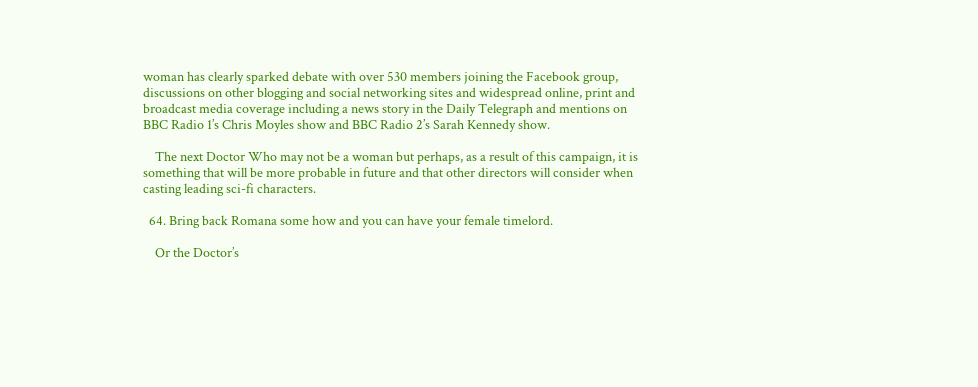woman has clearly sparked debate with over 530 members joining the Facebook group, discussions on other blogging and social networking sites and widespread online, print and broadcast media coverage including a news story in the Daily Telegraph and mentions on BBC Radio 1’s Chris Moyles show and BBC Radio 2’s Sarah Kennedy show.

    The next Doctor Who may not be a woman but perhaps, as a result of this campaign, it is something that will be more probable in future and that other directors will consider when casting leading sci-fi characters.

  64. Bring back Romana some how and you can have your female timelord.

    Or the Doctor’s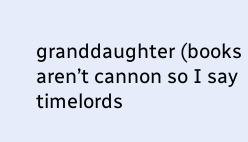granddaughter (books aren’t cannon so I say timelords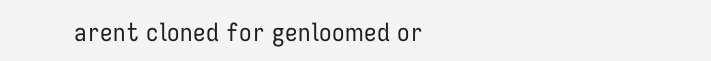arent cloned for genloomed or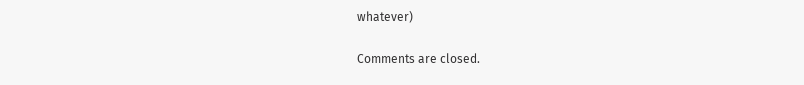whatever)

Comments are closed.